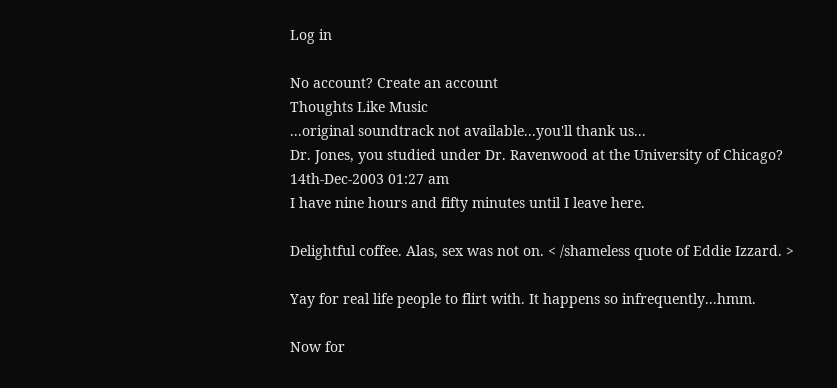Log in

No account? Create an account
Thoughts Like Music
...original soundtrack not available...you'll thank us...
Dr. Jones, you studied under Dr. Ravenwood at the University of Chicago?
14th-Dec-2003 01:27 am
I have nine hours and fifty minutes until I leave here.

Delightful coffee. Alas, sex was not on. < /shameless quote of Eddie Izzard. >

Yay for real life people to flirt with. It happens so infrequently...hmm.

Now for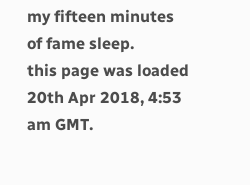my fifteen minutes of fame sleep.
this page was loaded 20th Apr 2018, 4:53 am GMT.